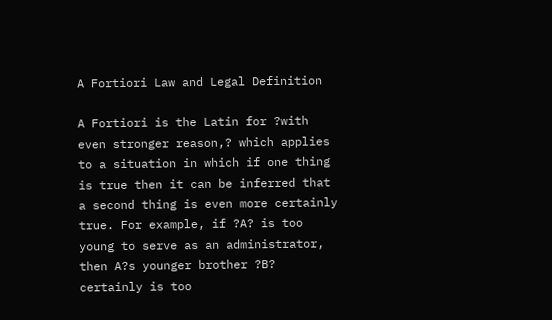A Fortiori Law and Legal Definition

A Fortiori is the Latin for ?with even stronger reason,? which applies to a situation in which if one thing is true then it can be inferred that a second thing is even more certainly true. For example, if ?A? is too young to serve as an administrator, then A?s younger brother ?B? certainly is too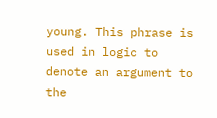young. This phrase is used in logic to denote an argument to the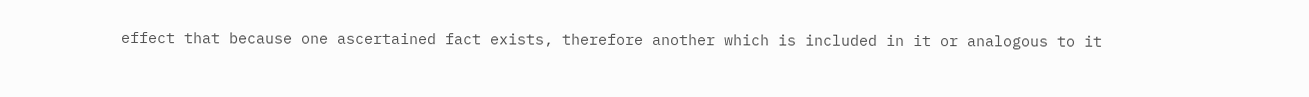effect that because one ascertained fact exists, therefore another which is included in it or analogous to it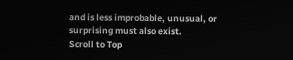and is less improbable, unusual, or surprising must also exist.
Scroll to Top